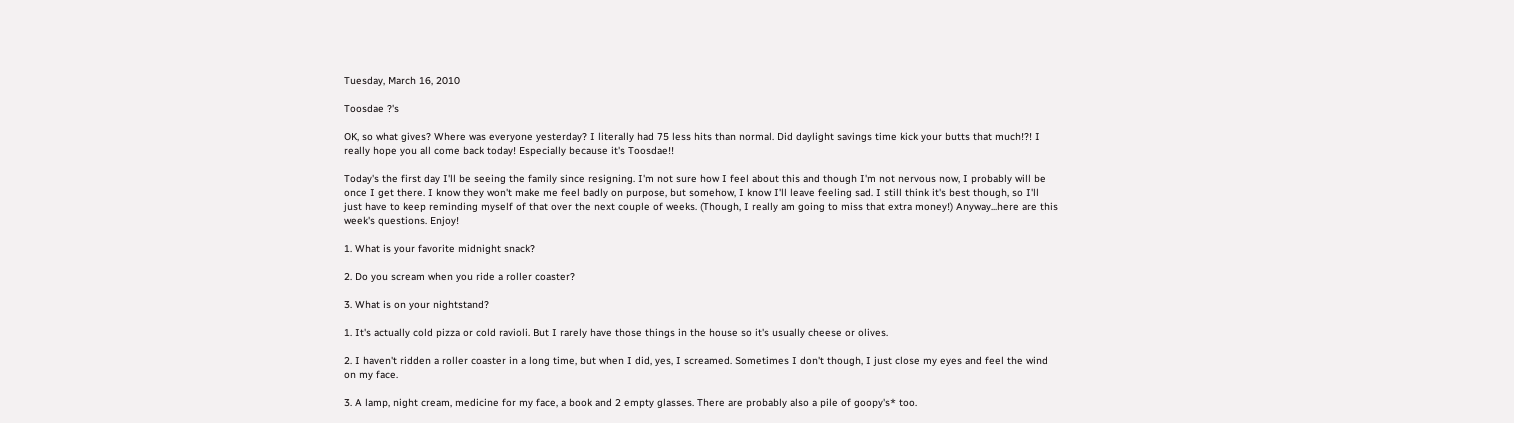Tuesday, March 16, 2010

Toosdae ?'s

OK, so what gives? Where was everyone yesterday? I literally had 75 less hits than normal. Did daylight savings time kick your butts that much!?! I really hope you all come back today! Especially because it's Toosdae!!

Today's the first day I'll be seeing the family since resigning. I'm not sure how I feel about this and though I'm not nervous now, I probably will be once I get there. I know they won't make me feel badly on purpose, but somehow, I know I'll leave feeling sad. I still think it's best though, so I'll just have to keep reminding myself of that over the next couple of weeks. (Though, I really am going to miss that extra money!) Anyway...here are this week's questions. Enjoy!

1. What is your favorite midnight snack?

2. Do you scream when you ride a roller coaster?

3. What is on your nightstand?

1. It's actually cold pizza or cold ravioli. But I rarely have those things in the house so it's usually cheese or olives.

2. I haven't ridden a roller coaster in a long time, but when I did, yes, I screamed. Sometimes I don't though, I just close my eyes and feel the wind on my face.

3. A lamp, night cream, medicine for my face, a book and 2 empty glasses. There are probably also a pile of goopy's* too.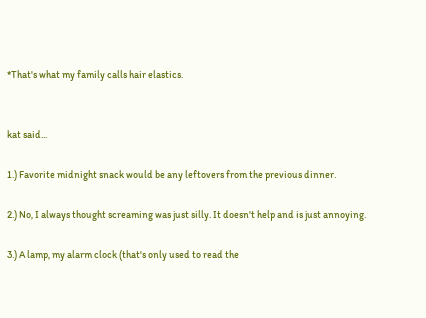*That's what my family calls hair elastics.


kat said...

1.) Favorite midnight snack would be any leftovers from the previous dinner.

2.) No, I always thought screaming was just silly. It doesn't help and is just annoying.

3.) A lamp, my alarm clock (that's only used to read the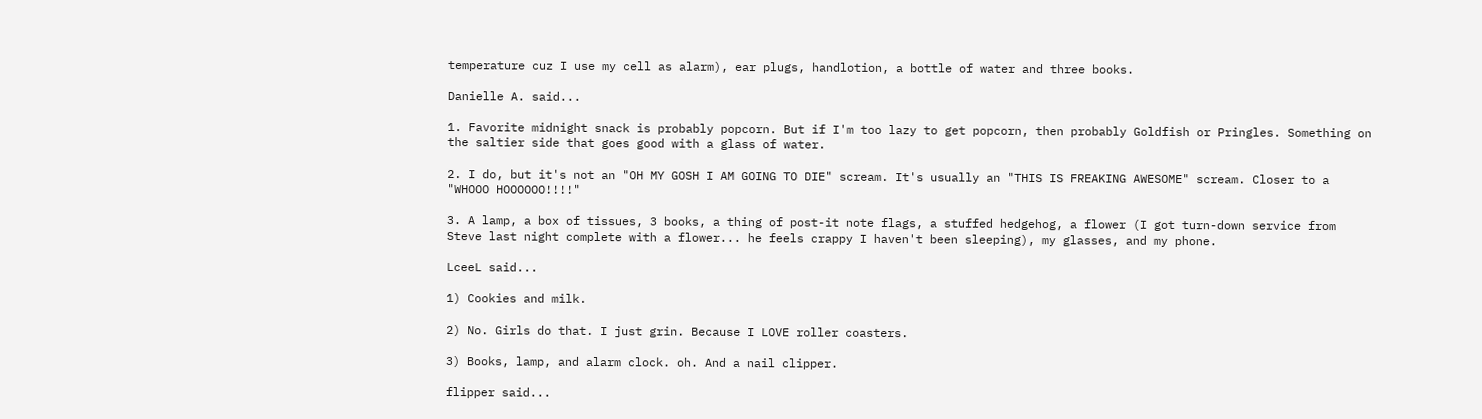temperature cuz I use my cell as alarm), ear plugs, handlotion, a bottle of water and three books.

Danielle A. said...

1. Favorite midnight snack is probably popcorn. But if I'm too lazy to get popcorn, then probably Goldfish or Pringles. Something on the saltier side that goes good with a glass of water.

2. I do, but it's not an "OH MY GOSH I AM GOING TO DIE" scream. It's usually an "THIS IS FREAKING AWESOME" scream. Closer to a "WHOOO HOOOOOO!!!!"

3. A lamp, a box of tissues, 3 books, a thing of post-it note flags, a stuffed hedgehog, a flower (I got turn-down service from Steve last night complete with a flower... he feels crappy I haven't been sleeping), my glasses, and my phone.

LceeL said...

1) Cookies and milk.

2) No. Girls do that. I just grin. Because I LOVE roller coasters.

3) Books, lamp, and alarm clock. oh. And a nail clipper.

flipper said...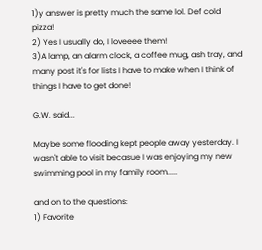1)y answer is pretty much the same lol. Def cold pizza!
2) Yes I usually do, I loveeee them!
3)A lamp, an alarm clock, a coffee mug, ash tray, and many post it's for lists I have to make when I think of things I have to get done!

G.W. said...

Maybe some flooding kept people away yesterday. I wasn't able to visit becasue I was enjoying my new swimming pool in my family room.....

and on to the questions:
1) Favorite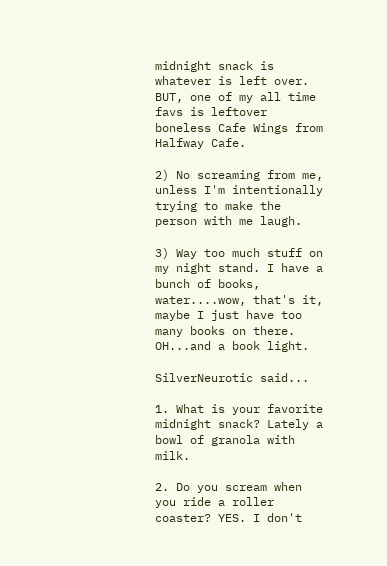midnight snack is whatever is left over. BUT, one of my all time favs is leftover boneless Cafe Wings from Halfway Cafe.

2) No screaming from me, unless I'm intentionally trying to make the person with me laugh.

3) Way too much stuff on my night stand. I have a bunch of books, water....wow, that's it, maybe I just have too many books on there. OH...and a book light.

SilverNeurotic said...

1. What is your favorite midnight snack? Lately a bowl of granola with milk.

2. Do you scream when you ride a roller coaster? YES. I don't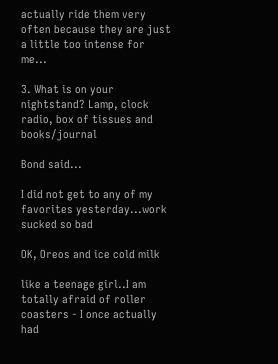actually ride them very often because they are just a little too intense for me...

3. What is on your nightstand? Lamp, clock radio, box of tissues and books/journal

Bond said...

I did not get to any of my favorites yesterday...work sucked so bad

OK, Oreos and ice cold milk

like a teenage girl..I am totally afraid of roller coasters - I once actually had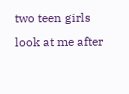two teen girls look at me after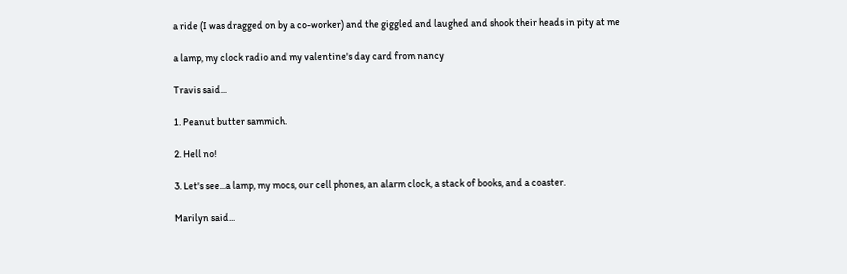a ride (I was dragged on by a co-worker) and the giggled and laughed and shook their heads in pity at me

a lamp, my clock radio and my valentine's day card from nancy

Travis said...

1. Peanut butter sammich.

2. Hell no!

3. Let's see...a lamp, my mocs, our cell phones, an alarm clock, a stack of books, and a coaster.

Marilyn said...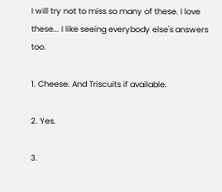I will try not to miss so many of these. I love these... I like seeing everybody else's answers too.

1. Cheese. And Triscuits if available.

2. Yes.

3.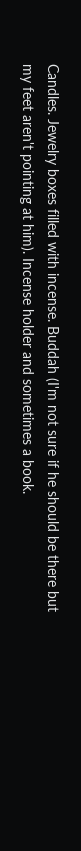Candles. Jewelry boxes filled with incense. Buddah (I'm not sure if he should be there but my feet aren't pointing at him). Incense holder and sometimes a book.